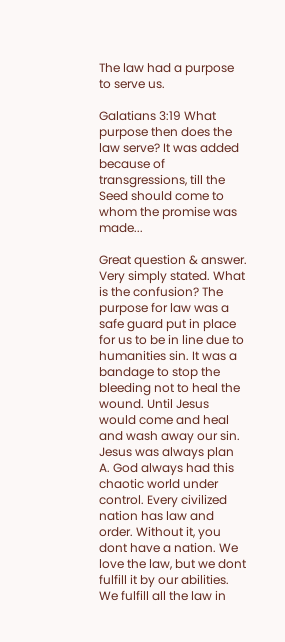The law had a purpose to serve us.

Galatians 3:19 What purpose then does the law serve? It was added because of transgressions, till the Seed should come to whom the promise was made...

Great question & answer. Very simply stated. What is the confusion? The purpose for law was a safe guard put in place for us to be in line due to humanities sin. It was a bandage to stop the bleeding not to heal the wound. Until Jesus would come and heal and wash away our sin. Jesus was always plan A. God always had this chaotic world under control. Every civilized nation has law and order. Without it, you dont have a nation. We love the law, but we dont fulfill it by our abilities. We fulfill all the law in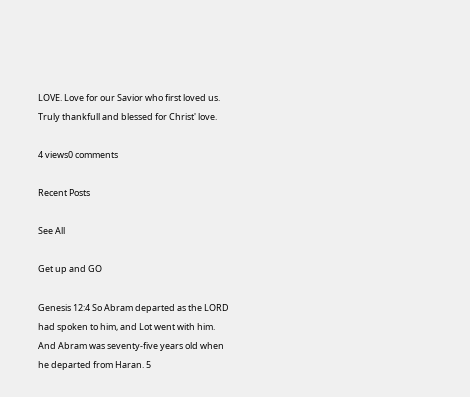LOVE. Love for our Savior who first loved us. Truly thankfull and blessed for Christ' love.

4 views0 comments

Recent Posts

See All

Get up and GO

Genesis 12:4 So Abram departed as the LORD had spoken to him, and Lot went with him. And Abram was seventy-five years old when he departed from Haran. 5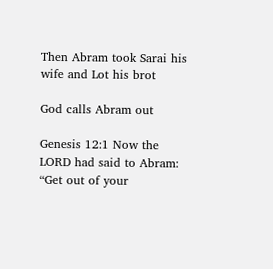Then Abram took Sarai his wife and Lot his brot

God calls Abram out

Genesis 12:1 Now the LORD had said to Abram: “Get out of your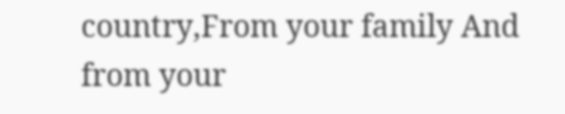country,From your family And from your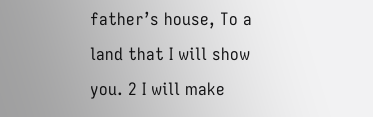father’s house, To a land that I will show you. 2 I will make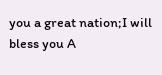you a great nation;I will bless you A